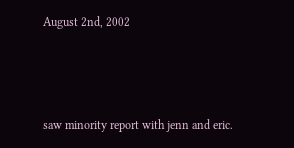August 2nd, 2002



saw minority report with jenn and eric.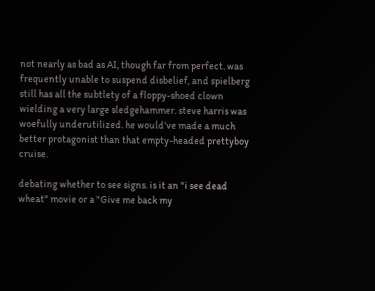not nearly as bad as AI, though far from perfect. was frequently unable to suspend disbelief, and spielberg still has all the subtlety of a floppy-shoed clown wielding a very large sledgehammer. steve harris was woefully underutilized. he would've made a much better protagonist than that empty-headed prettyboy cruise.

debating whether to see signs. is it an "i see dead wheat" movie or a "Give me back my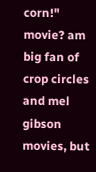corn!" movie? am big fan of crop circles and mel gibson movies, but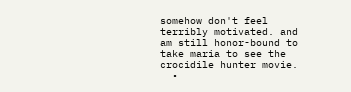somehow don't feel terribly motivated. and am still honor-bound to take maria to see the crocidile hunter movie.
  •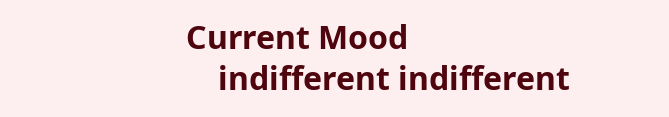Current Mood
    indifferent indifferent